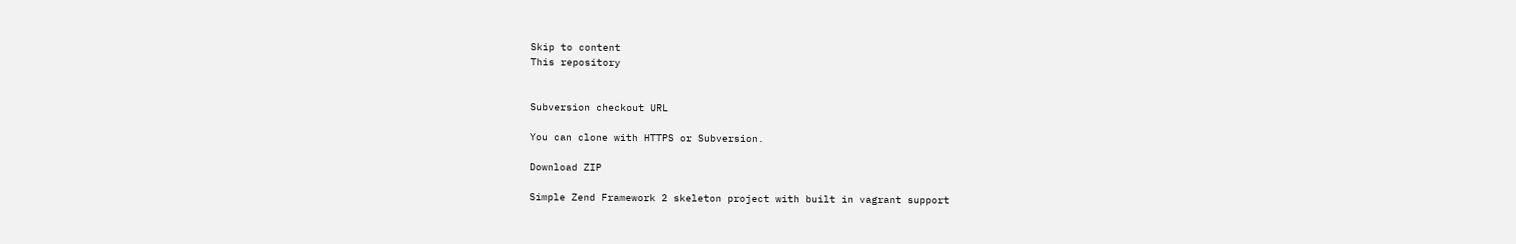Skip to content
This repository


Subversion checkout URL

You can clone with HTTPS or Subversion.

Download ZIP

Simple Zend Framework 2 skeleton project with built in vagrant support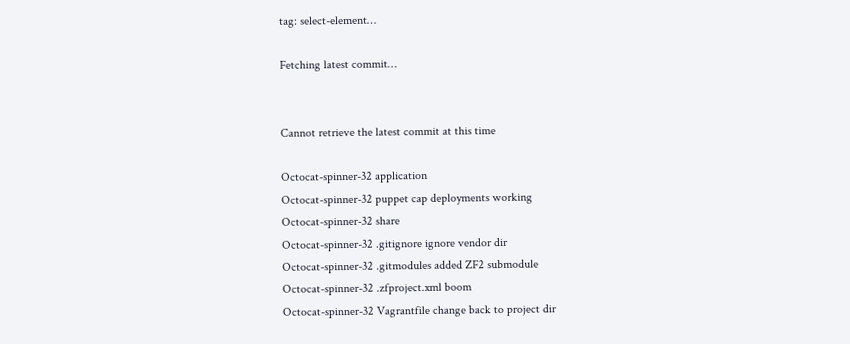tag: select-element…

Fetching latest commit…


Cannot retrieve the latest commit at this time

Octocat-spinner-32 application
Octocat-spinner-32 puppet cap deployments working
Octocat-spinner-32 share
Octocat-spinner-32 .gitignore ignore vendor dir
Octocat-spinner-32 .gitmodules added ZF2 submodule
Octocat-spinner-32 .zfproject.xml boom
Octocat-spinner-32 Vagrantfile change back to project dir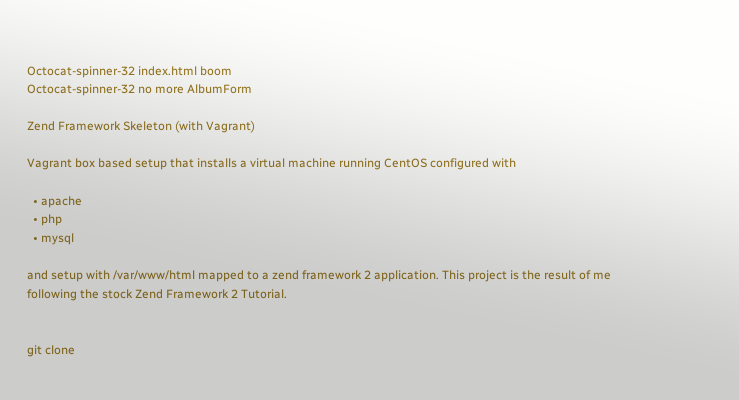Octocat-spinner-32 index.html boom
Octocat-spinner-32 no more AlbumForm

Zend Framework Skeleton (with Vagrant)

Vagrant box based setup that installs a virtual machine running CentOS configured with

  • apache
  • php
  • mysql

and setup with /var/www/html mapped to a zend framework 2 application. This project is the result of me following the stock Zend Framework 2 Tutorial.


git clone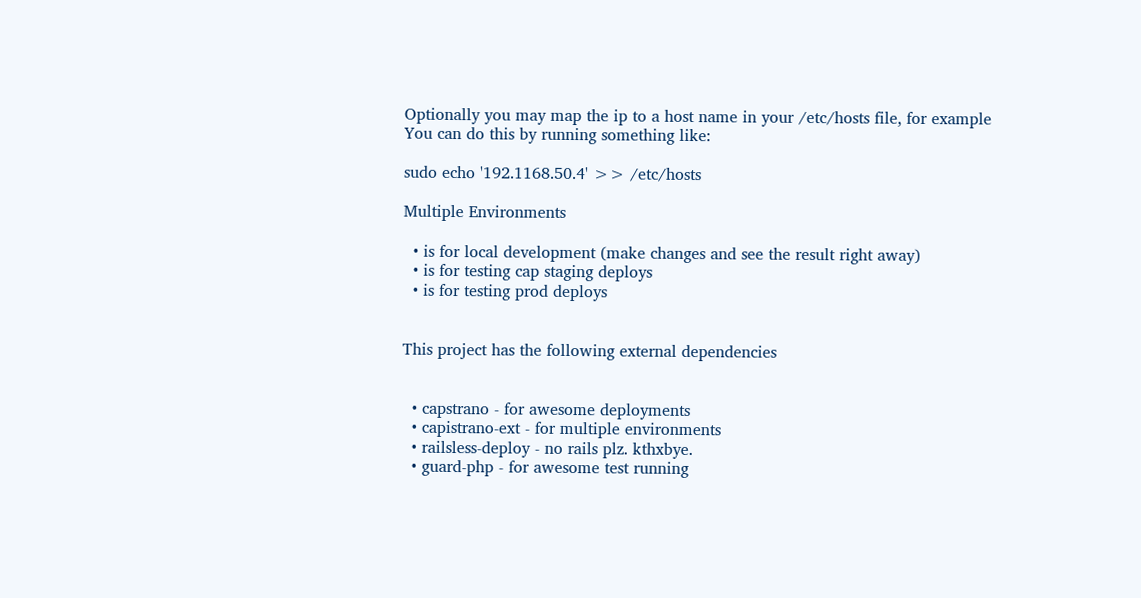Optionally you may map the ip to a host name in your /etc/hosts file, for example You can do this by running something like:

sudo echo '192.1168.50.4' >> /etc/hosts

Multiple Environments

  • is for local development (make changes and see the result right away)
  • is for testing cap staging deploys
  • is for testing prod deploys


This project has the following external dependencies


  • capstrano - for awesome deployments
  • capistrano-ext - for multiple environments
  • railsless-deploy - no rails plz. kthxbye.
  • guard-php - for awesome test running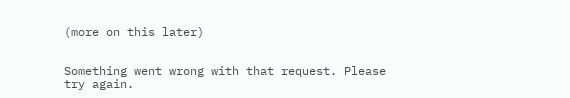(more on this later)


Something went wrong with that request. Please try again.